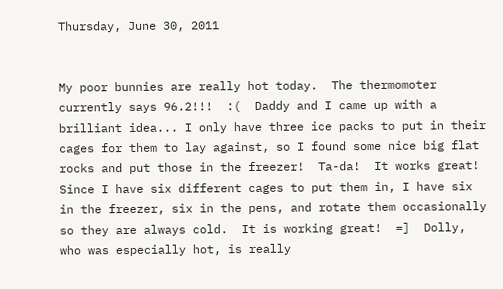Thursday, June 30, 2011


My poor bunnies are really hot today.  The thermomoter currently says 96.2!!!  :(  Daddy and I came up with a brilliant idea... I only have three ice packs to put in their cages for them to lay against, so I found some nice big flat rocks and put those in the freezer!  Ta-da!  It works great!  Since I have six different cages to put them in, I have six in the freezer, six in the pens, and rotate them occasionally so they are always cold.  It is working great!  =]  Dolly, who was especially hot, is really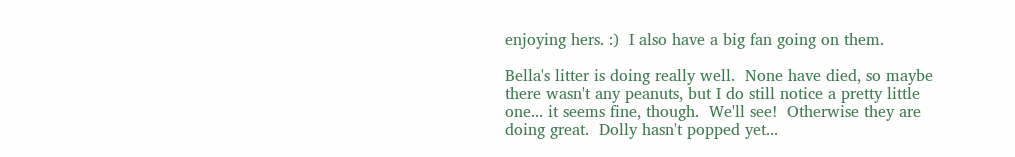enjoying hers. :)  I also have a big fan going on them.

Bella's litter is doing really well.  None have died, so maybe there wasn't any peanuts, but I do still notice a pretty little one... it seems fine, though.  We'll see!  Otherwise they are doing great.  Dolly hasn't popped yet...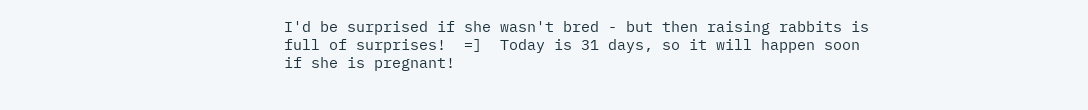I'd be surprised if she wasn't bred - but then raising rabbits is full of surprises!  =]  Today is 31 days, so it will happen soon if she is pregnant!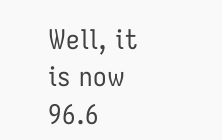Well, it is now 96.6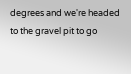degrees and we're headed to the gravel pit to go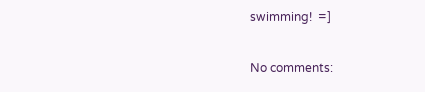swimming!  =]

No comments: